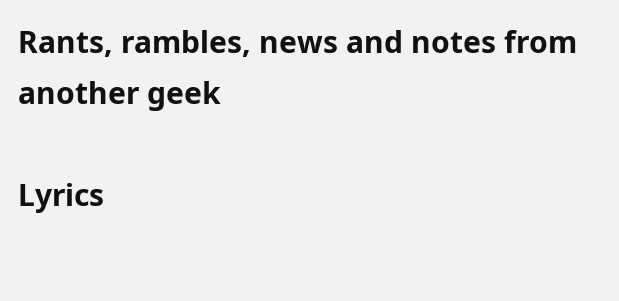Rants, rambles, news and notes from another geek

Lyrics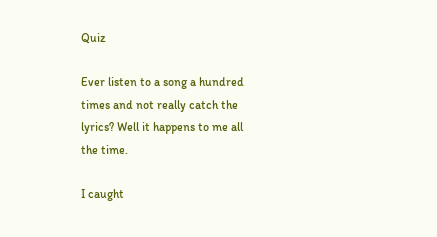Quiz

Ever listen to a song a hundred times and not really catch the lyrics? Well it happens to me all the time.

I caught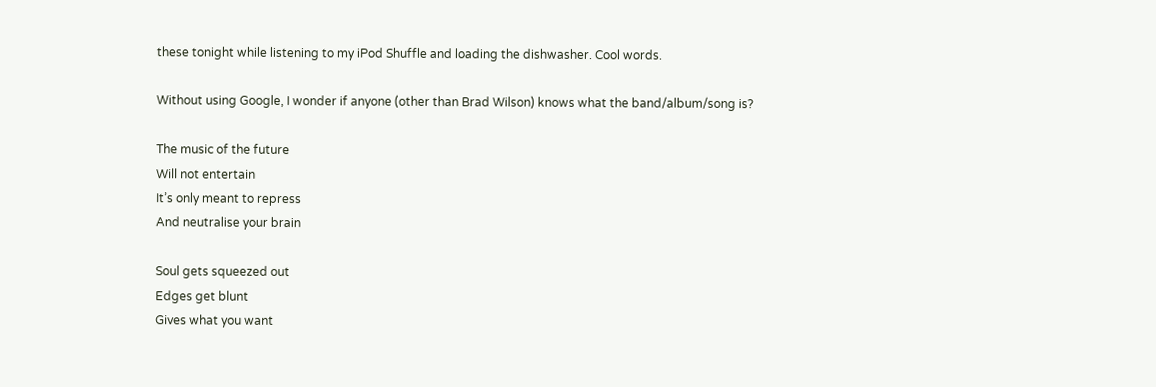these tonight while listening to my iPod Shuffle and loading the dishwasher. Cool words.

Without using Google, I wonder if anyone (other than Brad Wilson) knows what the band/album/song is?

The music of the future
Will not entertain
It’s only meant to repress
And neutralise your brain

Soul gets squeezed out
Edges get blunt
Gives what you want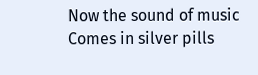Now the sound of music
Comes in silver pills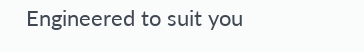Engineered to suit you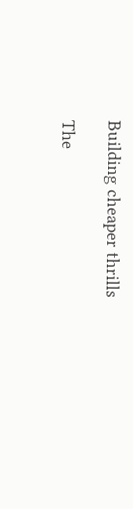Building cheaper thrills

The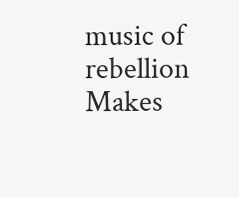music of rebellion
Makes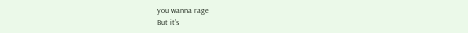you wanna rage
But it’s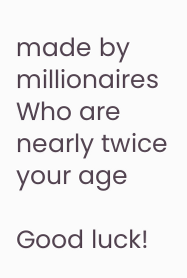made by millionaires
Who are nearly twice your age

Good luck!